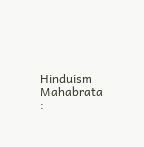Hinduism Mahabrata :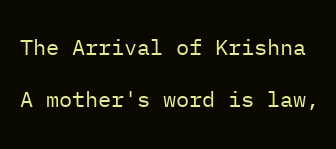The Arrival of Krishna

A mother's word is law,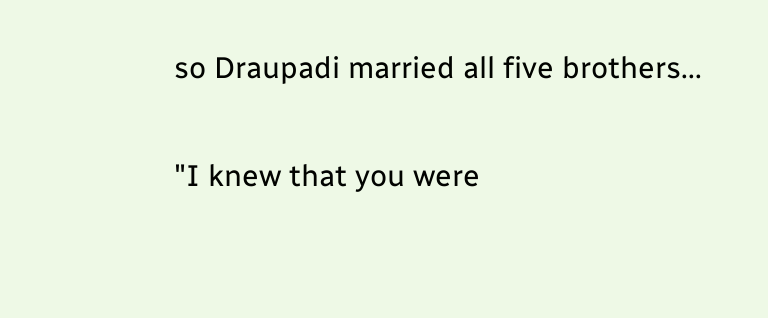so Draupadi married all five brothers...

"I knew that you were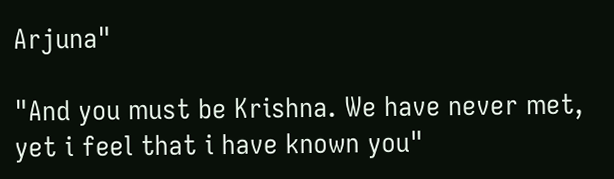Arjuna"

"And you must be Krishna. We have never met,
yet i feel that i have known you"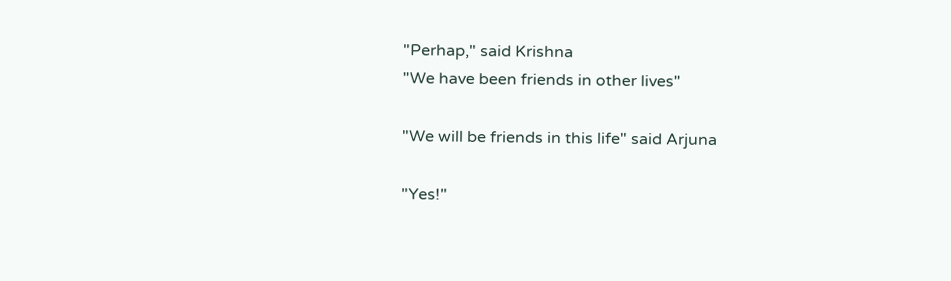"Perhap," said Krishna
"We have been friends in other lives"

"We will be friends in this life" said Arjuna

"Yes!"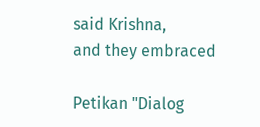said Krishna,
and they embraced

Petikan "Dialog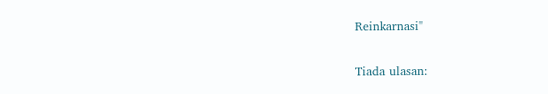Reinkarnasi"

Tiada ulasan: